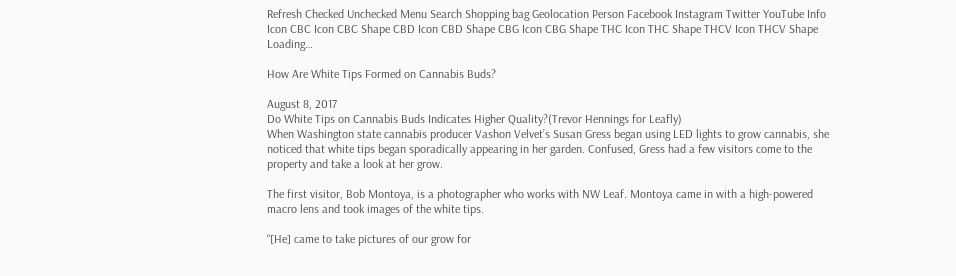Refresh Checked Unchecked Menu Search Shopping bag Geolocation Person Facebook Instagram Twitter YouTube Info Icon CBC Icon CBC Shape CBD Icon CBD Shape CBG Icon CBG Shape THC Icon THC Shape THCV Icon THCV Shape Loading…

How Are White Tips Formed on Cannabis Buds?

August 8, 2017
Do White Tips on Cannabis Buds Indicates Higher Quality?(Trevor Hennings for Leafly)
When Washington state cannabis producer Vashon Velvet’s Susan Gress began using LED lights to grow cannabis, she noticed that white tips began sporadically appearing in her garden. Confused, Gress had a few visitors come to the property and take a look at her grow.

The first visitor, Bob Montoya, is a photographer who works with NW Leaf. Montoya came in with a high-powered macro lens and took images of the white tips.

“[He] came to take pictures of our grow for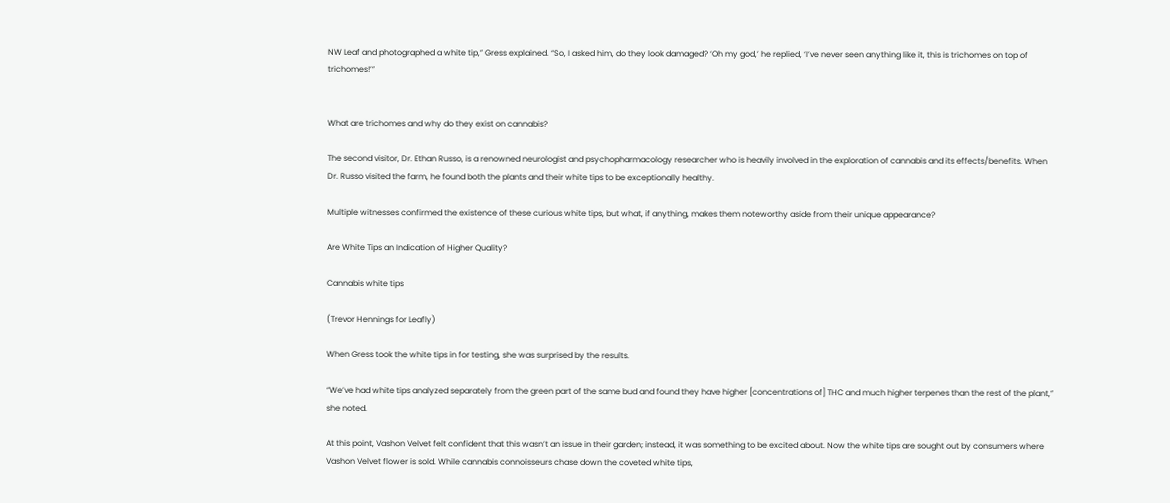NW Leaf and photographed a white tip,” Gress explained. “So, I asked him, do they look damaged? ‘Oh my god,’ he replied, ‘I’ve never seen anything like it, this is trichomes on top of trichomes!’”


What are trichomes and why do they exist on cannabis?

The second visitor, Dr. Ethan Russo, is a renowned neurologist and psychopharmacology researcher who is heavily involved in the exploration of cannabis and its effects/benefits. When Dr. Russo visited the farm, he found both the plants and their white tips to be exceptionally healthy.

Multiple witnesses confirmed the existence of these curious white tips, but what, if anything, makes them noteworthy aside from their unique appearance?

Are White Tips an Indication of Higher Quality?

Cannabis white tips

(Trevor Hennings for Leafly)

When Gress took the white tips in for testing, she was surprised by the results.

“We’ve had white tips analyzed separately from the green part of the same bud and found they have higher [concentrations of] THC and much higher terpenes than the rest of the plant,” she noted.

At this point, Vashon Velvet felt confident that this wasn’t an issue in their garden; instead, it was something to be excited about. Now the white tips are sought out by consumers where Vashon Velvet flower is sold. While cannabis connoisseurs chase down the coveted white tips,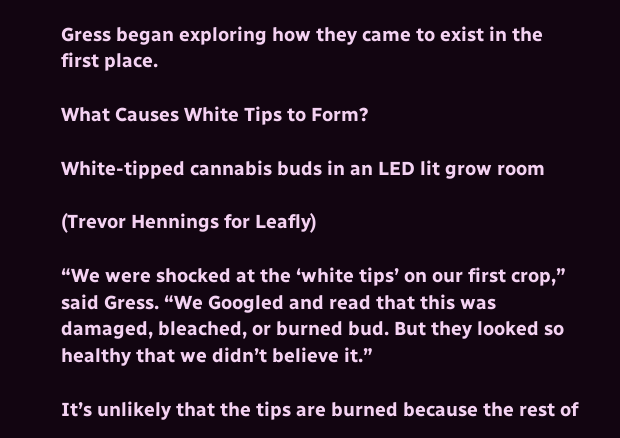Gress began exploring how they came to exist in the first place.

What Causes White Tips to Form?

White-tipped cannabis buds in an LED lit grow room

(Trevor Hennings for Leafly)

“We were shocked at the ‘white tips’ on our first crop,” said Gress. “We Googled and read that this was damaged, bleached, or burned bud. But they looked so healthy that we didn’t believe it.”

It’s unlikely that the tips are burned because the rest of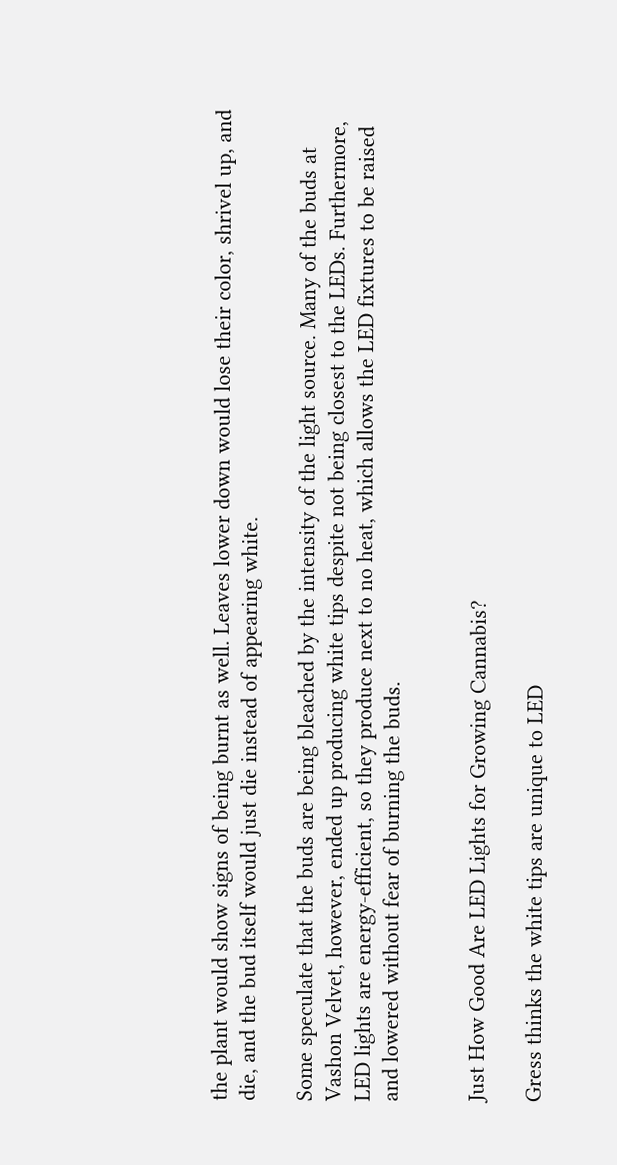the plant would show signs of being burnt as well. Leaves lower down would lose their color, shrivel up, and die, and the bud itself would just die instead of appearing white.

Some speculate that the buds are being bleached by the intensity of the light source. Many of the buds at Vashon Velvet, however, ended up producing white tips despite not being closest to the LEDs. Furthermore, LED lights are energy-efficient, so they produce next to no heat, which allows the LED fixtures to be raised and lowered without fear of burning the buds.


Just How Good Are LED Lights for Growing Cannabis?

Gress thinks the white tips are unique to LED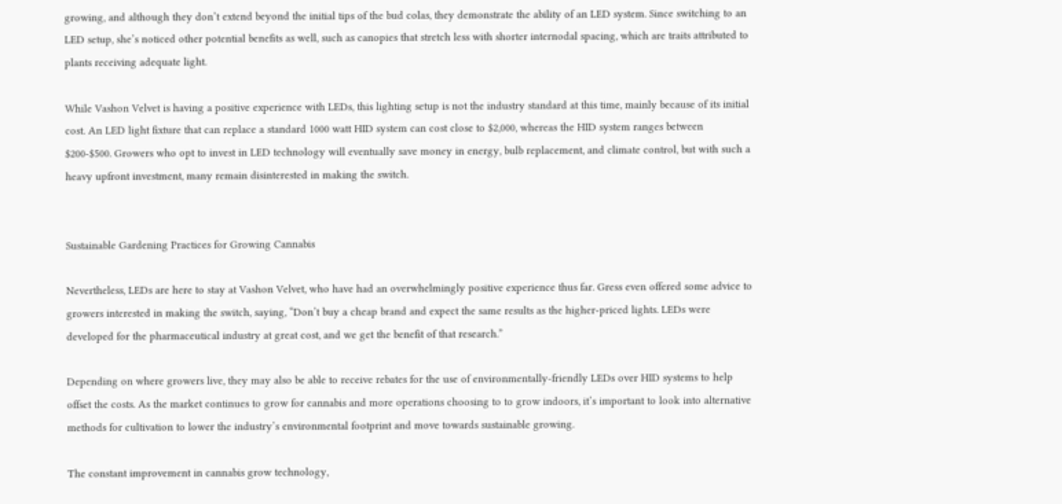growing, and although they don’t extend beyond the initial tips of the bud colas, they demonstrate the ability of an LED system. Since switching to an LED setup, she’s noticed other potential benefits as well, such as canopies that stretch less with shorter internodal spacing, which are traits attributed to plants receiving adequate light.

While Vashon Velvet is having a positive experience with LEDs, this lighting setup is not the industry standard at this time, mainly because of its initial cost. An LED light fixture that can replace a standard 1000 watt HID system can cost close to $2,000, whereas the HID system ranges between $200-$500. Growers who opt to invest in LED technology will eventually save money in energy, bulb replacement, and climate control, but with such a heavy upfront investment, many remain disinterested in making the switch.


Sustainable Gardening Practices for Growing Cannabis

Nevertheless, LEDs are here to stay at Vashon Velvet, who have had an overwhelmingly positive experience thus far. Gress even offered some advice to growers interested in making the switch, saying, “Don’t buy a cheap brand and expect the same results as the higher-priced lights. LEDs were developed for the pharmaceutical industry at great cost, and we get the benefit of that research.”

Depending on where growers live, they may also be able to receive rebates for the use of environmentally-friendly LEDs over HID systems to help offset the costs. As the market continues to grow for cannabis and more operations choosing to to grow indoors, it’s important to look into alternative methods for cultivation to lower the industry’s environmental footprint and move towards sustainable growing.

The constant improvement in cannabis grow technology,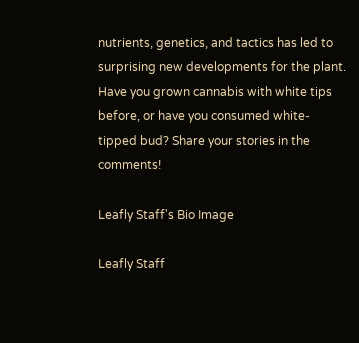nutrients, genetics, and tactics has led to surprising new developments for the plant. Have you grown cannabis with white tips before, or have you consumed white-tipped bud? Share your stories in the comments!

Leafly Staff's Bio Image

Leafly Staff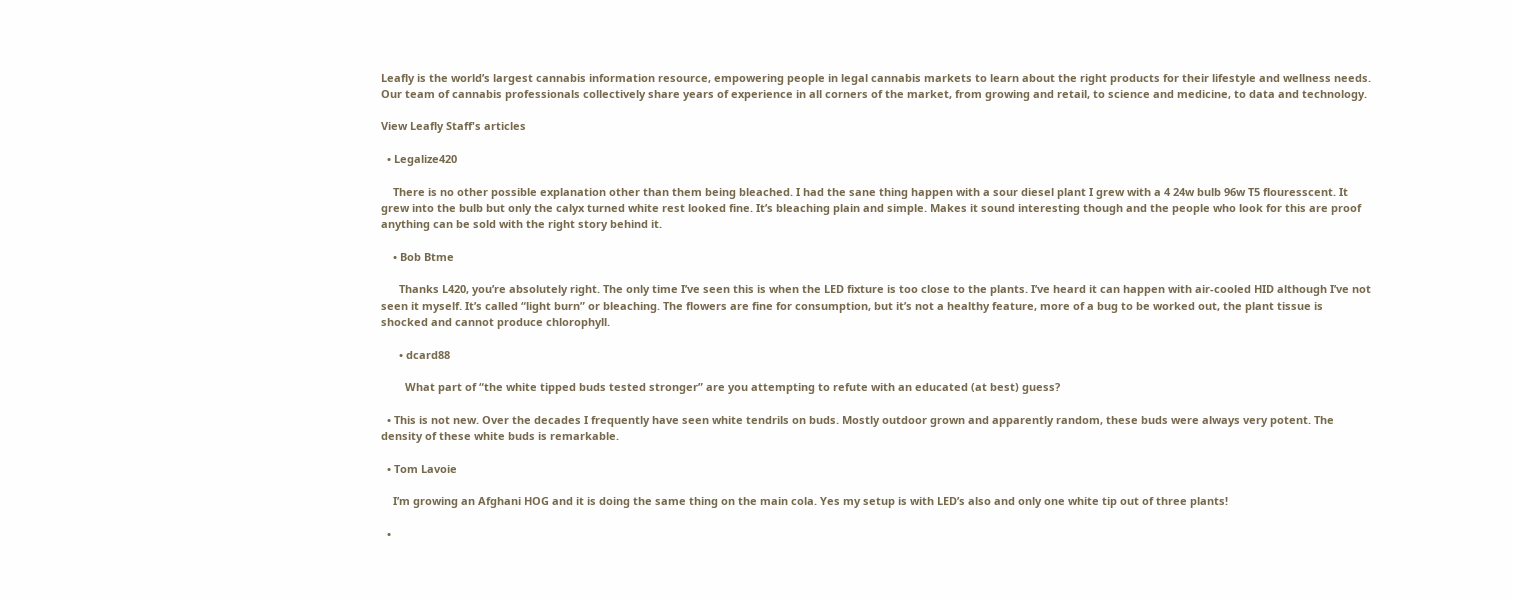Leafly is the world’s largest cannabis information resource, empowering people in legal cannabis markets to learn about the right products for their lifestyle and wellness needs. Our team of cannabis professionals collectively share years of experience in all corners of the market, from growing and retail, to science and medicine, to data and technology.

View Leafly Staff's articles

  • Legalize420

    There is no other possible explanation other than them being bleached. I had the sane thing happen with a sour diesel plant I grew with a 4 24w bulb 96w T5 flouresscent. It grew into the bulb but only the calyx turned white rest looked fine. It’s bleaching plain and simple. Makes it sound interesting though and the people who look for this are proof anything can be sold with the right story behind it.

    • Bob Btme

      Thanks L420, you’re absolutely right. The only time I’ve seen this is when the LED fixture is too close to the plants. I’ve heard it can happen with air-cooled HID although I’ve not seen it myself. It’s called “light burn” or bleaching. The flowers are fine for consumption, but it’s not a healthy feature, more of a bug to be worked out, the plant tissue is shocked and cannot produce chlorophyll.

      • dcard88

        What part of “the white tipped buds tested stronger” are you attempting to refute with an educated (at best) guess?

  • This is not new. Over the decades I frequently have seen white tendrils on buds. Mostly outdoor grown and apparently random, these buds were always very potent. The density of these white buds is remarkable.

  • Tom Lavoie

    I’m growing an Afghani HOG and it is doing the same thing on the main cola. Yes my setup is with LED’s also and only one white tip out of three plants!

  •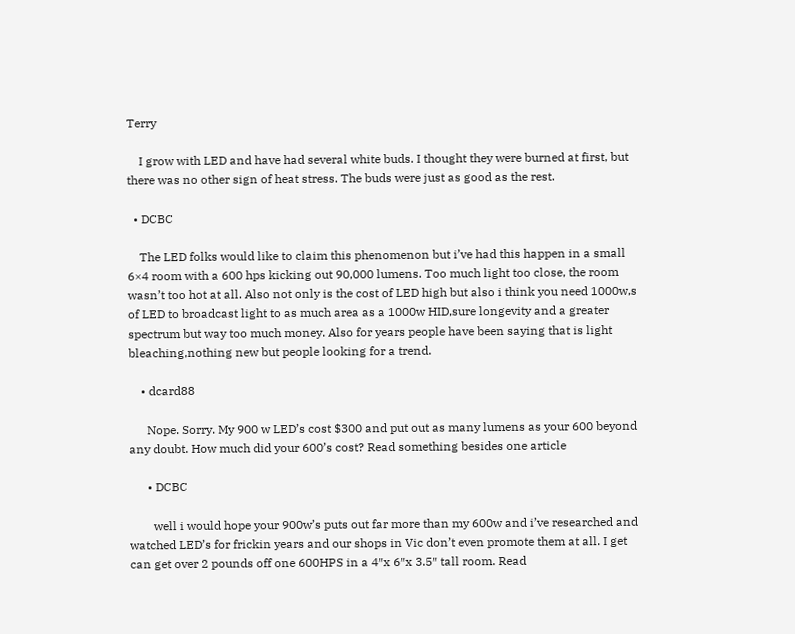Terry

    I grow with LED and have had several white buds. I thought they were burned at first, but there was no other sign of heat stress. The buds were just as good as the rest.

  • DCBC

    The LED folks would like to claim this phenomenon but i’ve had this happen in a small 6×4 room with a 600 hps kicking out 90,000 lumens. Too much light too close, the room wasn’t too hot at all. Also not only is the cost of LED high but also i think you need 1000w,s of LED to broadcast light to as much area as a 1000w HID,sure longevity and a greater spectrum but way too much money. Also for years people have been saying that is light bleaching,nothing new but people looking for a trend.

    • dcard88

      Nope. Sorry. My 900 w LED’s cost $300 and put out as many lumens as your 600 beyond any doubt. How much did your 600’s cost? Read something besides one article

      • DCBC

        well i would hope your 900w’s puts out far more than my 600w and i’ve researched and watched LED’s for frickin years and our shops in Vic don’t even promote them at all. I get can get over 2 pounds off one 600HPS in a 4″x 6″x 3.5″ tall room. Read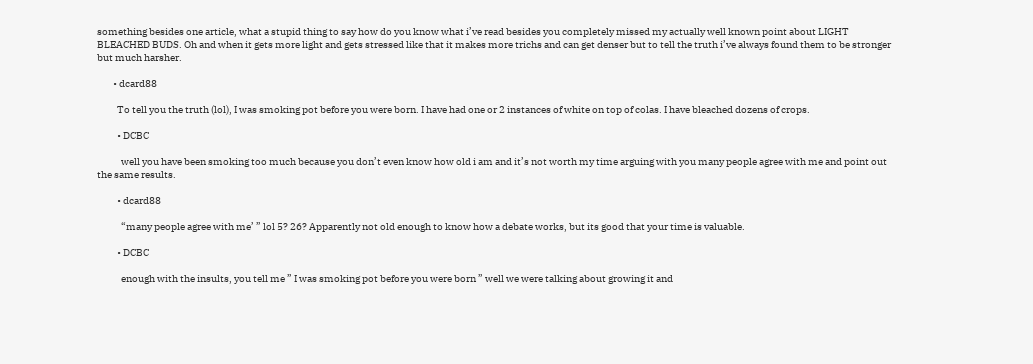something besides one article, what a stupid thing to say how do you know what i’ve read besides you completely missed my actually well known point about LIGHT BLEACHED BUDS. Oh and when it gets more light and gets stressed like that it makes more trichs and can get denser but to tell the truth i’ve always found them to be stronger but much harsher.

        • dcard88

          To tell you the truth (lol), I was smoking pot before you were born. I have had one or 2 instances of white on top of colas. I have bleached dozens of crops.

          • DCBC

            well you have been smoking too much because you don’t even know how old i am and it’s not worth my time arguing with you many people agree with me and point out the same results.

          • dcard88

            “many people agree with me’ ” lol 5? 26? Apparently not old enough to know how a debate works, but its good that your time is valuable.

          • DCBC

            enough with the insults, you tell me ” I was smoking pot before you were born ” well we were talking about growing it and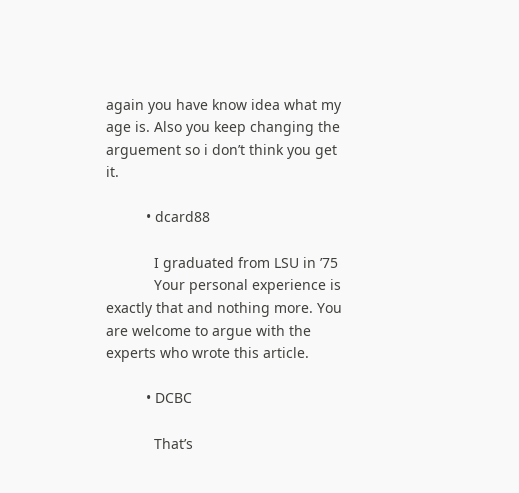again you have know idea what my age is. Also you keep changing the arguement so i don’t think you get it.

          • dcard88

            I graduated from LSU in ’75
            Your personal experience is exactly that and nothing more. You are welcome to argue with the experts who wrote this article.

          • DCBC

            That’s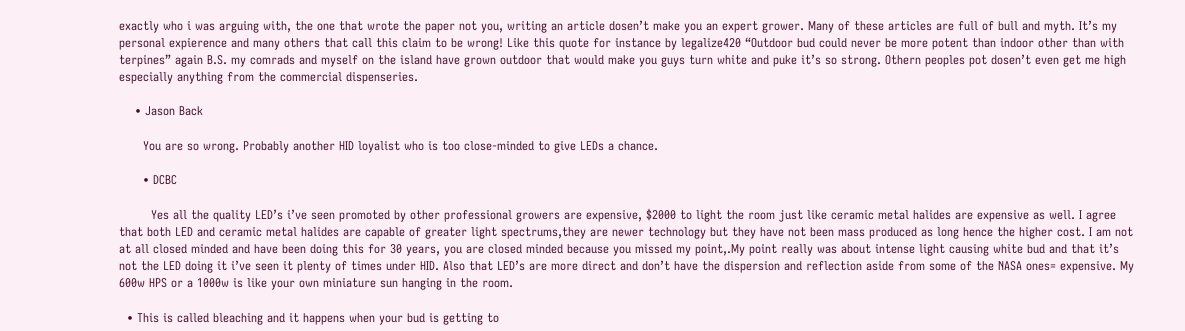exactly who i was arguing with, the one that wrote the paper not you, writing an article dosen’t make you an expert grower. Many of these articles are full of bull and myth. It’s my personal expierence and many others that call this claim to be wrong! Like this quote for instance by legalize420 “Outdoor bud could never be more potent than indoor other than with terpines” again B.S. my comrads and myself on the island have grown outdoor that would make you guys turn white and puke it’s so strong. Othern peoples pot dosen’t even get me high especially anything from the commercial dispenseries.

    • Jason Back

      You are so wrong. Probably another HID loyalist who is too close-minded to give LEDs a chance.

      • DCBC

        Yes all the quality LED’s i’ve seen promoted by other professional growers are expensive, $2000 to light the room just like ceramic metal halides are expensive as well. I agree that both LED and ceramic metal halides are capable of greater light spectrums,they are newer technology but they have not been mass produced as long hence the higher cost. I am not at all closed minded and have been doing this for 30 years, you are closed minded because you missed my point,.My point really was about intense light causing white bud and that it’s not the LED doing it i’ve seen it plenty of times under HID. Also that LED’s are more direct and don’t have the dispersion and reflection aside from some of the NASA ones= expensive. My 600w HPS or a 1000w is like your own miniature sun hanging in the room.

  • This is called bleaching and it happens when your bud is getting to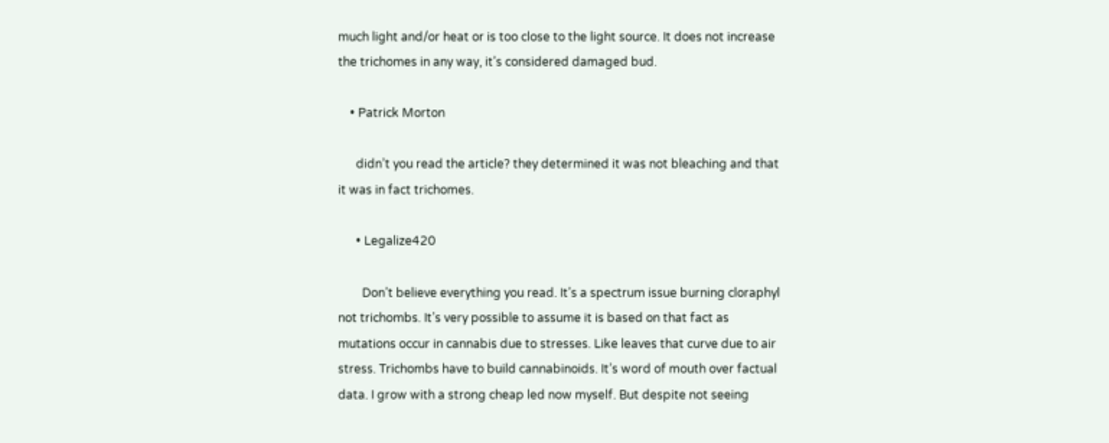much light and/or heat or is too close to the light source. It does not increase the trichomes in any way, it’s considered damaged bud.

    • Patrick Morton

      didn’t you read the article? they determined it was not bleaching and that it was in fact trichomes.

      • Legalize420

        Don’t believe everything you read. It’s a spectrum issue burning cloraphyl not trichombs. It’s very possible to assume it is based on that fact as mutations occur in cannabis due to stresses. Like leaves that curve due to air stress. Trichombs have to build cannabinoids. It’s word of mouth over factual data. I grow with a strong cheap led now myself. But despite not seeing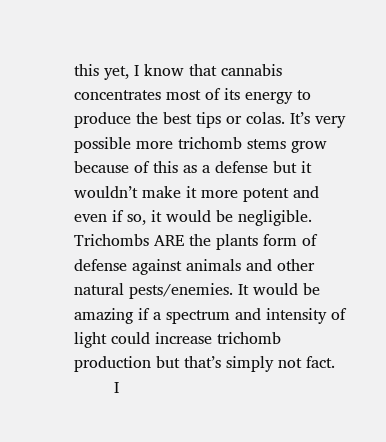this yet, I know that cannabis concentrates most of its energy to produce the best tips or colas. It’s very possible more trichomb stems grow because of this as a defense but it wouldn’t make it more potent and even if so, it would be negligible. Trichombs ARE the plants form of defense against animals and other natural pests/enemies. It would be amazing if a spectrum and intensity of light could increase trichomb production but that’s simply not fact.
        I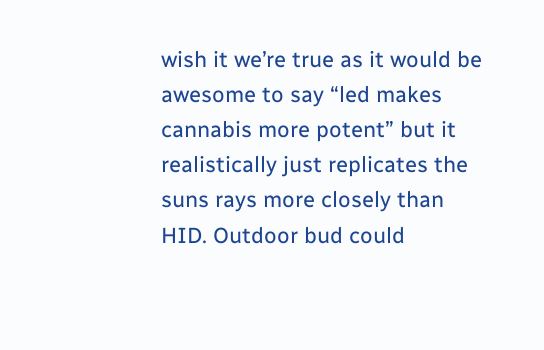wish it we’re true as it would be awesome to say “led makes cannabis more potent” but it realistically just replicates the suns rays more closely than HID. Outdoor bud could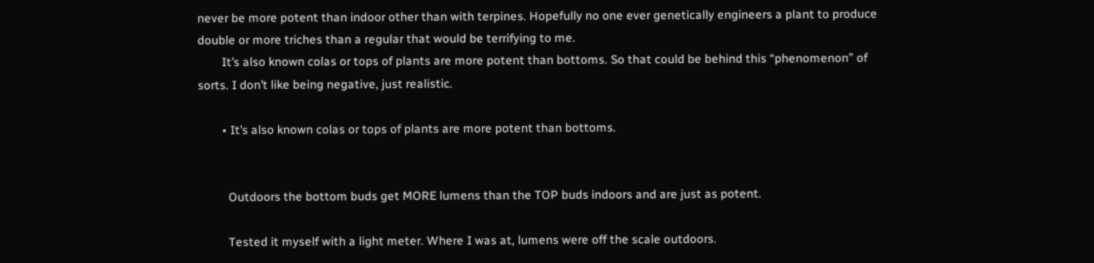never be more potent than indoor other than with terpines. Hopefully no one ever genetically engineers a plant to produce double or more triches than a regular that would be terrifying to me.
        It’s also known colas or tops of plants are more potent than bottoms. So that could be behind this “phenomenon” of sorts. I don’t like being negative, just realistic.

        • It’s also known colas or tops of plants are more potent than bottoms.


          Outdoors the bottom buds get MORE lumens than the TOP buds indoors and are just as potent.

          Tested it myself with a light meter. Where I was at, lumens were off the scale outdoors.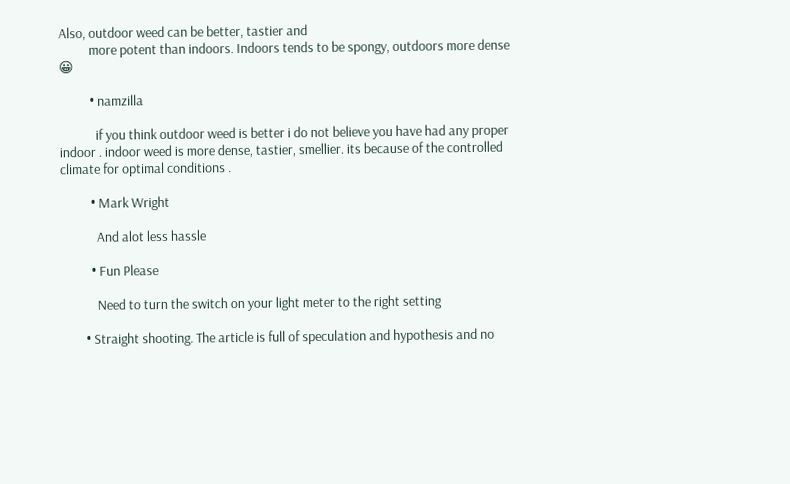Also, outdoor weed can be better, tastier and
          more potent than indoors. Indoors tends to be spongy, outdoors more dense 😀

          • namzilla

            if you think outdoor weed is better i do not believe you have had any proper indoor . indoor weed is more dense, tastier, smellier. its because of the controlled climate for optimal conditions .

          • Mark Wright

            And alot less hassle

          • Fun Please

            Need to turn the switch on your light meter to the right setting

        • Straight shooting. The article is full of speculation and hypothesis and no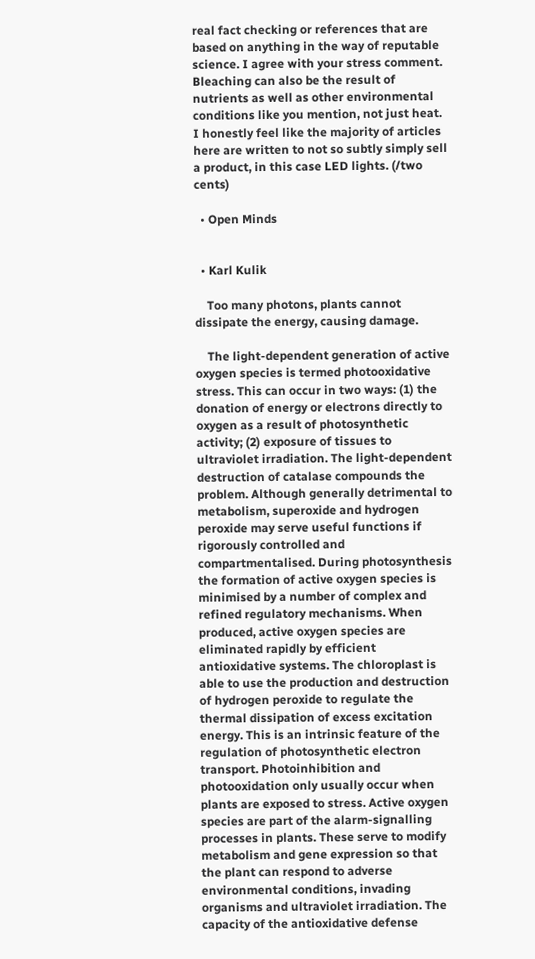real fact checking or references that are based on anything in the way of reputable science. I agree with your stress comment. Bleaching can also be the result of nutrients as well as other environmental conditions like you mention, not just heat. I honestly feel like the majority of articles here are written to not so subtly simply sell a product, in this case LED lights. (/two cents)

  • Open Minds


  • Karl Kulik

    Too many photons, plants cannot dissipate the energy, causing damage.

    The light-dependent generation of active oxygen species is termed photooxidative stress. This can occur in two ways: (1) the donation of energy or electrons directly to oxygen as a result of photosynthetic activity; (2) exposure of tissues to ultraviolet irradiation. The light-dependent destruction of catalase compounds the problem. Although generally detrimental to metabolism, superoxide and hydrogen peroxide may serve useful functions if rigorously controlled and compartmentalised. During photosynthesis the formation of active oxygen species is minimised by a number of complex and refined regulatory mechanisms. When produced, active oxygen species are eliminated rapidly by efficient antioxidative systems. The chloroplast is able to use the production and destruction of hydrogen peroxide to regulate the thermal dissipation of excess excitation energy. This is an intrinsic feature of the regulation of photosynthetic electron transport. Photoinhibition and photooxidation only usually occur when plants are exposed to stress. Active oxygen species are part of the alarm-signalling processes in plants. These serve to modify metabolism and gene expression so that the plant can respond to adverse environmental conditions, invading organisms and ultraviolet irradiation. The capacity of the antioxidative defense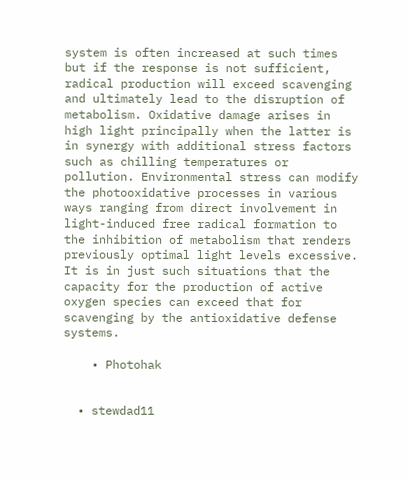system is often increased at such times but if the response is not sufficient, radical production will exceed scavenging and ultimately lead to the disruption of metabolism. Oxidative damage arises in high light principally when the latter is in synergy with additional stress factors such as chilling temperatures or pollution. Environmental stress can modify the photooxidative processes in various ways ranging from direct involvement in light-induced free radical formation to the inhibition of metabolism that renders previously optimal light levels excessive. It is in just such situations that the capacity for the production of active oxygen species can exceed that for scavenging by the antioxidative defense systems.

    • Photohak


  • stewdad11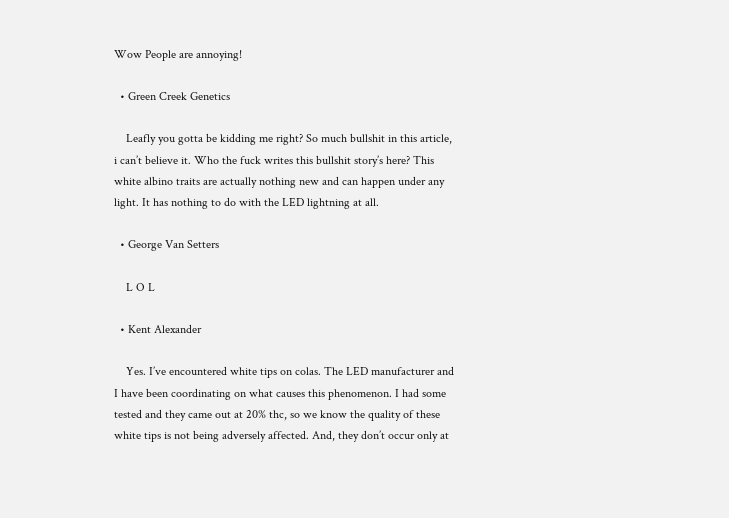Wow People are annoying!

  • Green Creek Genetics

    Leafly you gotta be kidding me right? So much bullshit in this article, i can’t believe it. Who the fuck writes this bullshit story’s here? This white albino traits are actually nothing new and can happen under any light. It has nothing to do with the LED lightning at all.

  • George Van Setters

    L O L

  • Kent Alexander

    Yes. I’ve encountered white tips on colas. The LED manufacturer and I have been coordinating on what causes this phenomenon. I had some tested and they came out at 20% thc, so we know the quality of these white tips is not being adversely affected. And, they don’t occur only at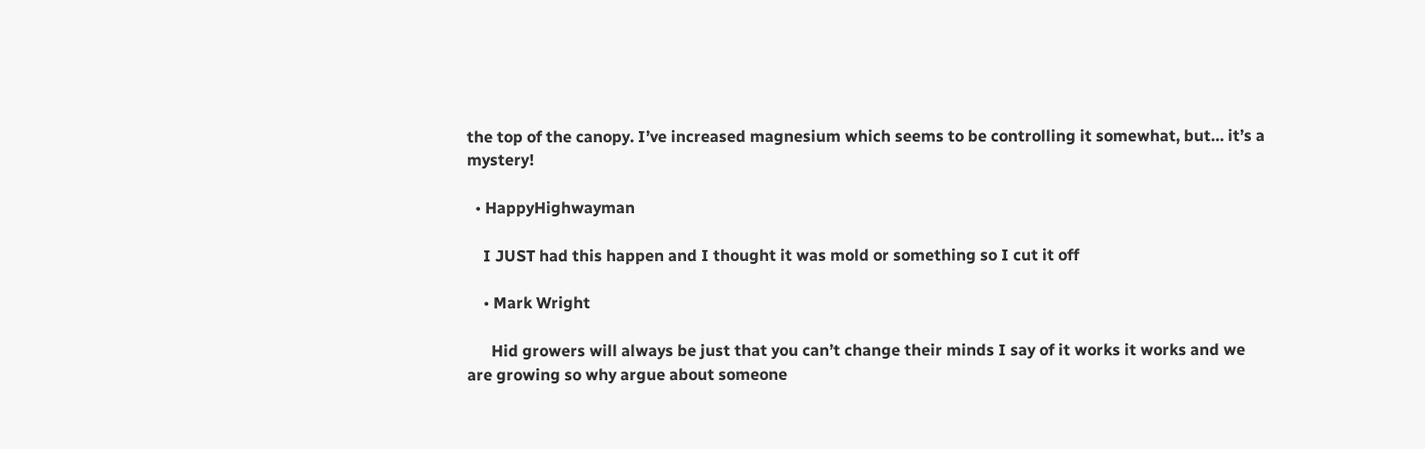the top of the canopy. I’ve increased magnesium which seems to be controlling it somewhat, but… it’s a mystery!

  • HappyHighwayman

    I JUST had this happen and I thought it was mold or something so I cut it off

    • Mark Wright

      Hid growers will always be just that you can’t change their minds I say of it works it works and we are growing so why argue about someone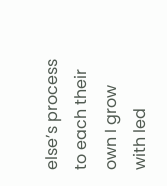else’s process to each their own I grow with led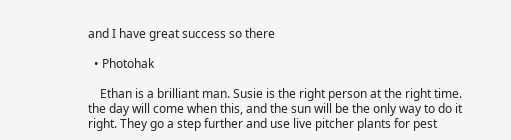and I have great success so there

  • Photohak

    Ethan is a brilliant man. Susie is the right person at the right time. the day will come when this, and the sun will be the only way to do it right. They go a step further and use live pitcher plants for pest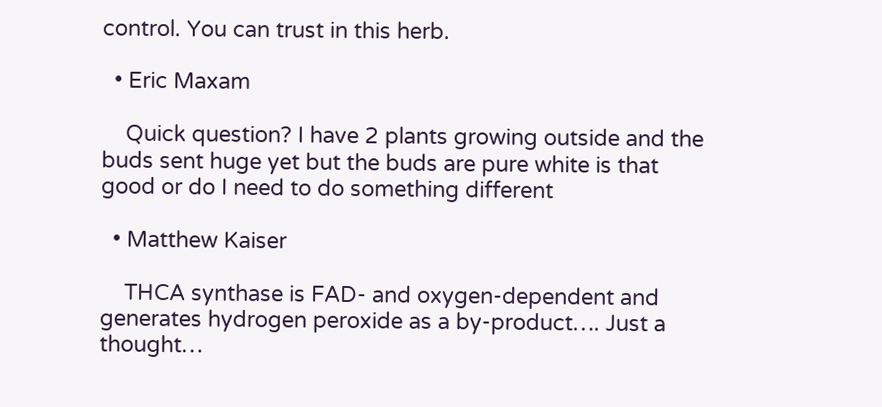control. You can trust in this herb.

  • Eric Maxam

    Quick question? I have 2 plants growing outside and the buds sent huge yet but the buds are pure white is that good or do I need to do something different

  • Matthew Kaiser

    THCA synthase is FAD- and oxygen-dependent and generates hydrogen peroxide as a by-product…. Just a thought…